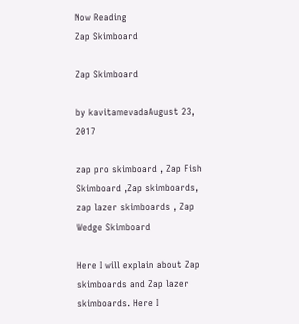Now Reading
Zap Skimboard

Zap Skimboard

by kavitamevadaAugust 23, 2017

zap pro skimboard , Zap Fish Skimboard ,Zap skimboards, zap lazer skimboards , Zap Wedge Skimboard

Here I will explain about Zap skimboards and Zap lazer skimboards. Here I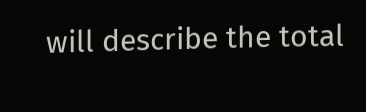will describe the total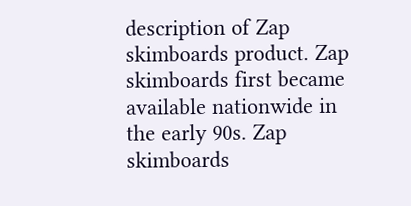description of Zap skimboards product. Zap skimboards first became available nationwide in the early 90s. Zap skimboards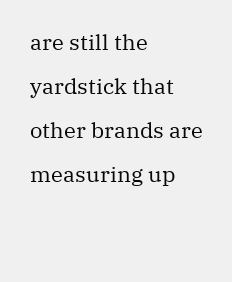are still the yardstick that other brands are measuring up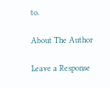to.

About The Author

Leave a Response